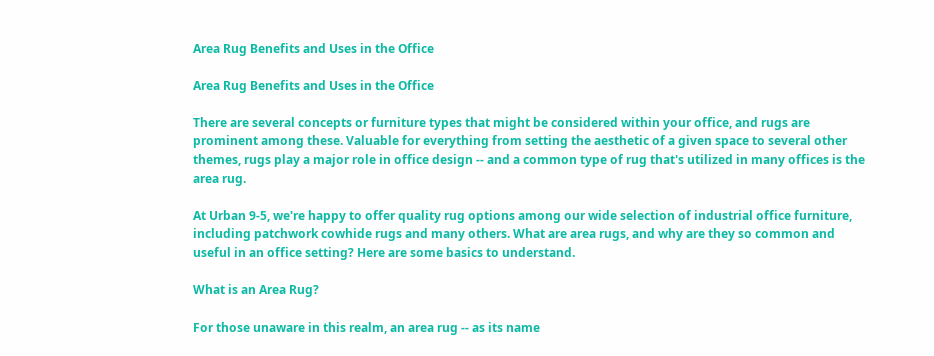Area Rug Benefits and Uses in the Office

Area Rug Benefits and Uses in the Office

There are several concepts or furniture types that might be considered within your office, and rugs are prominent among these. Valuable for everything from setting the aesthetic of a given space to several other themes, rugs play a major role in office design -- and a common type of rug that's utilized in many offices is the area rug.

At Urban 9-5, we're happy to offer quality rug options among our wide selection of industrial office furniture, including patchwork cowhide rugs and many others. What are area rugs, and why are they so common and useful in an office setting? Here are some basics to understand.

What is an Area Rug?

For those unaware in this realm, an area rug -- as its name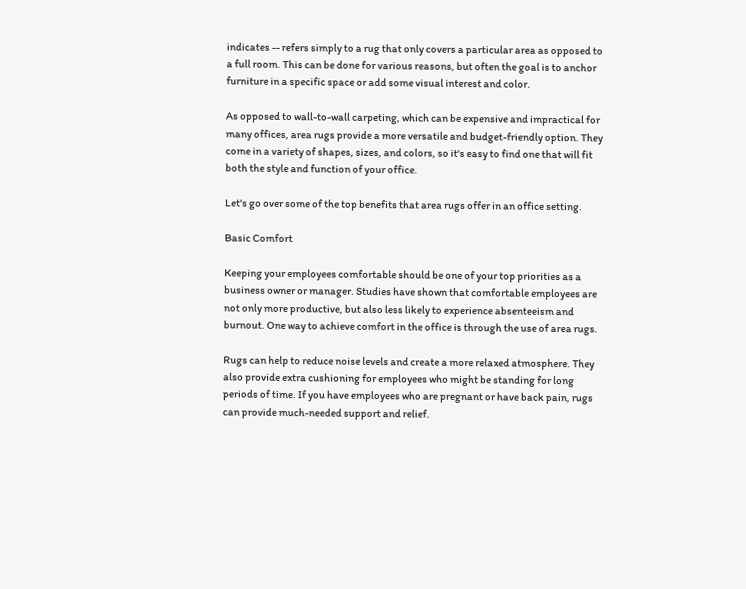indicates -- refers simply to a rug that only covers a particular area as opposed to a full room. This can be done for various reasons, but often the goal is to anchor furniture in a specific space or add some visual interest and color.

As opposed to wall-to-wall carpeting, which can be expensive and impractical for many offices, area rugs provide a more versatile and budget-friendly option. They come in a variety of shapes, sizes, and colors, so it's easy to find one that will fit both the style and function of your office.

Let's go over some of the top benefits that area rugs offer in an office setting.

Basic Comfort

Keeping your employees comfortable should be one of your top priorities as a business owner or manager. Studies have shown that comfortable employees are not only more productive, but also less likely to experience absenteeism and burnout. One way to achieve comfort in the office is through the use of area rugs.

Rugs can help to reduce noise levels and create a more relaxed atmosphere. They also provide extra cushioning for employees who might be standing for long periods of time. If you have employees who are pregnant or have back pain, rugs can provide much-needed support and relief.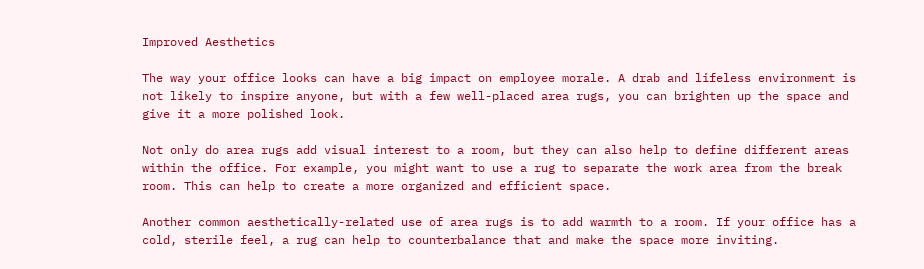Improved Aesthetics

The way your office looks can have a big impact on employee morale. A drab and lifeless environment is not likely to inspire anyone, but with a few well-placed area rugs, you can brighten up the space and give it a more polished look.

Not only do area rugs add visual interest to a room, but they can also help to define different areas within the office. For example, you might want to use a rug to separate the work area from the break room. This can help to create a more organized and efficient space.

Another common aesthetically-related use of area rugs is to add warmth to a room. If your office has a cold, sterile feel, a rug can help to counterbalance that and make the space more inviting.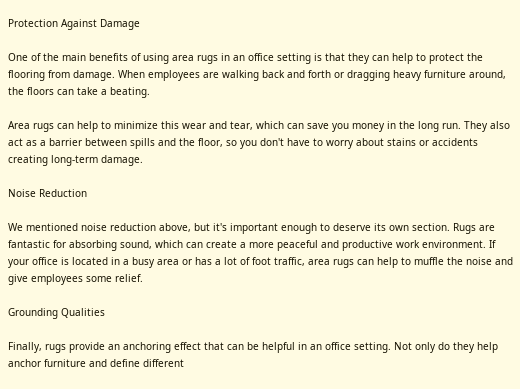Protection Against Damage

One of the main benefits of using area rugs in an office setting is that they can help to protect the flooring from damage. When employees are walking back and forth or dragging heavy furniture around, the floors can take a beating.

Area rugs can help to minimize this wear and tear, which can save you money in the long run. They also act as a barrier between spills and the floor, so you don't have to worry about stains or accidents creating long-term damage.

Noise Reduction

We mentioned noise reduction above, but it's important enough to deserve its own section. Rugs are fantastic for absorbing sound, which can create a more peaceful and productive work environment. If your office is located in a busy area or has a lot of foot traffic, area rugs can help to muffle the noise and give employees some relief.

Grounding Qualities

Finally, rugs provide an anchoring effect that can be helpful in an office setting. Not only do they help anchor furniture and define different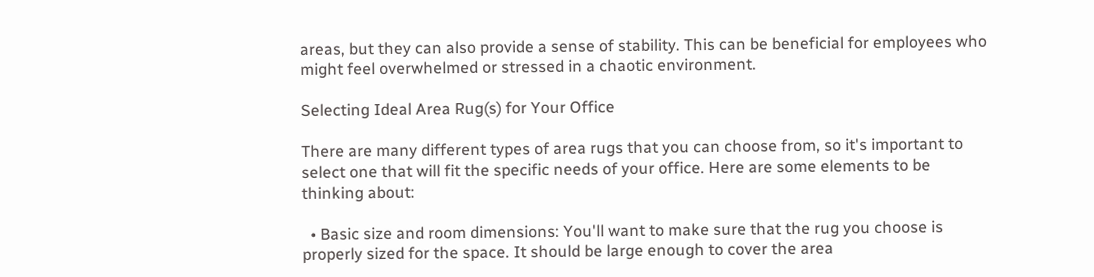areas, but they can also provide a sense of stability. This can be beneficial for employees who might feel overwhelmed or stressed in a chaotic environment.

Selecting Ideal Area Rug(s) for Your Office

There are many different types of area rugs that you can choose from, so it's important to select one that will fit the specific needs of your office. Here are some elements to be thinking about:

  • Basic size and room dimensions: You'll want to make sure that the rug you choose is properly sized for the space. It should be large enough to cover the area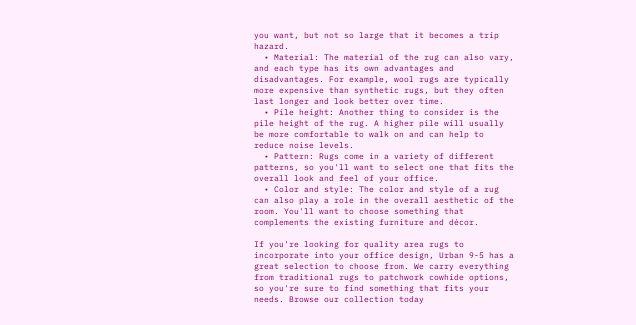you want, but not so large that it becomes a trip hazard.
  • Material: The material of the rug can also vary, and each type has its own advantages and disadvantages. For example, wool rugs are typically more expensive than synthetic rugs, but they often last longer and look better over time.
  • Pile height: Another thing to consider is the pile height of the rug. A higher pile will usually be more comfortable to walk on and can help to reduce noise levels.
  • Pattern: Rugs come in a variety of different patterns, so you'll want to select one that fits the overall look and feel of your office.
  • Color and style: The color and style of a rug can also play a role in the overall aesthetic of the room. You'll want to choose something that complements the existing furniture and décor.

If you're looking for quality area rugs to incorporate into your office design, Urban 9-5 has a great selection to choose from. We carry everything from traditional rugs to patchwork cowhide options, so you're sure to find something that fits your needs. Browse our collection today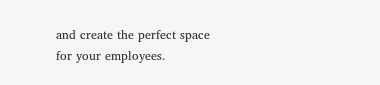and create the perfect space for your employees.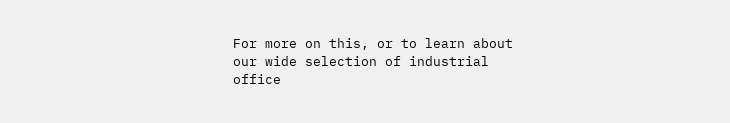For more on this, or to learn about our wide selection of industrial office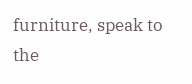furniture, speak to the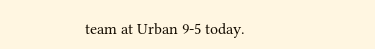team at Urban 9-5 today.